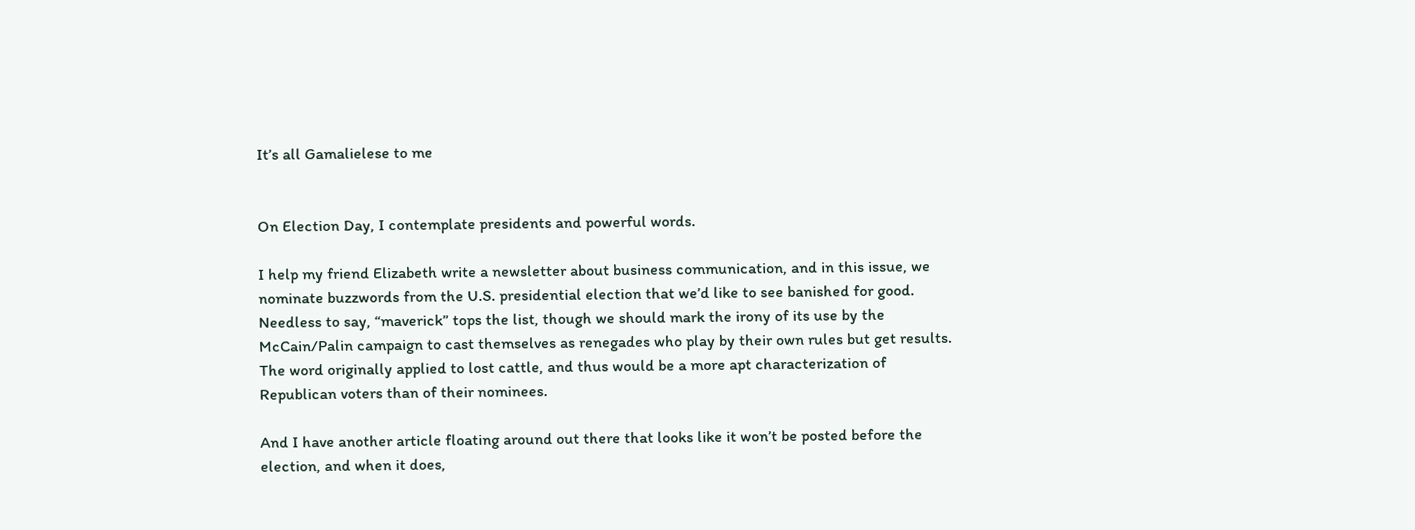It’s all Gamalielese to me


On Election Day, I contemplate presidents and powerful words.

I help my friend Elizabeth write a newsletter about business communication, and in this issue, we nominate buzzwords from the U.S. presidential election that we’d like to see banished for good. Needless to say, “maverick” tops the list, though we should mark the irony of its use by the McCain/Palin campaign to cast themselves as renegades who play by their own rules but get results. The word originally applied to lost cattle, and thus would be a more apt characterization of Republican voters than of their nominees.

And I have another article floating around out there that looks like it won’t be posted before the election, and when it does,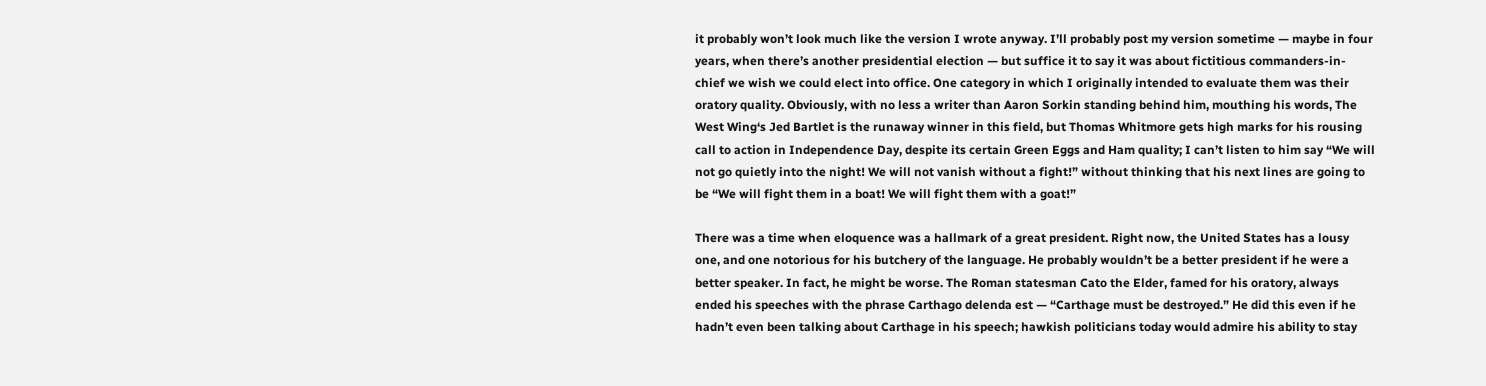it probably won’t look much like the version I wrote anyway. I’ll probably post my version sometime — maybe in four years, when there’s another presidential election — but suffice it to say it was about fictitious commanders-in-chief we wish we could elect into office. One category in which I originally intended to evaluate them was their oratory quality. Obviously, with no less a writer than Aaron Sorkin standing behind him, mouthing his words, The West Wing‘s Jed Bartlet is the runaway winner in this field, but Thomas Whitmore gets high marks for his rousing call to action in Independence Day, despite its certain Green Eggs and Ham quality; I can’t listen to him say “We will not go quietly into the night! We will not vanish without a fight!” without thinking that his next lines are going to be “We will fight them in a boat! We will fight them with a goat!”

There was a time when eloquence was a hallmark of a great president. Right now, the United States has a lousy one, and one notorious for his butchery of the language. He probably wouldn’t be a better president if he were a better speaker. In fact, he might be worse. The Roman statesman Cato the Elder, famed for his oratory, always ended his speeches with the phrase Carthago delenda est — “Carthage must be destroyed.” He did this even if he hadn’t even been talking about Carthage in his speech; hawkish politicians today would admire his ability to stay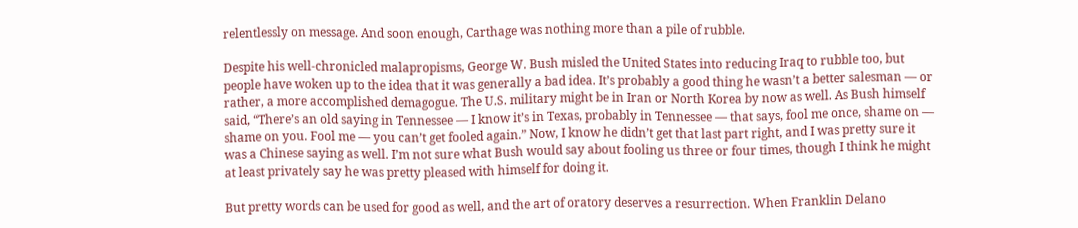relentlessly on message. And soon enough, Carthage was nothing more than a pile of rubble.

Despite his well-chronicled malapropisms, George W. Bush misled the United States into reducing Iraq to rubble too, but people have woken up to the idea that it was generally a bad idea. It’s probably a good thing he wasn’t a better salesman — or rather, a more accomplished demagogue. The U.S. military might be in Iran or North Korea by now as well. As Bush himself said, “There’s an old saying in Tennessee — I know it’s in Texas, probably in Tennessee — that says, fool me once, shame on — shame on you. Fool me — you can’t get fooled again.” Now, I know he didn’t get that last part right, and I was pretty sure it was a Chinese saying as well. I’m not sure what Bush would say about fooling us three or four times, though I think he might at least privately say he was pretty pleased with himself for doing it.

But pretty words can be used for good as well, and the art of oratory deserves a resurrection. When Franklin Delano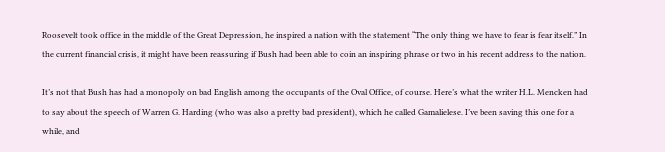Roosevelt took office in the middle of the Great Depression, he inspired a nation with the statement “The only thing we have to fear is fear itself.” In the current financial crisis, it might have been reassuring if Bush had been able to coin an inspiring phrase or two in his recent address to the nation.

It’s not that Bush has had a monopoly on bad English among the occupants of the Oval Office, of course. Here’s what the writer H.L. Mencken had to say about the speech of Warren G. Harding (who was also a pretty bad president), which he called Gamalielese. I’ve been saving this one for a while, and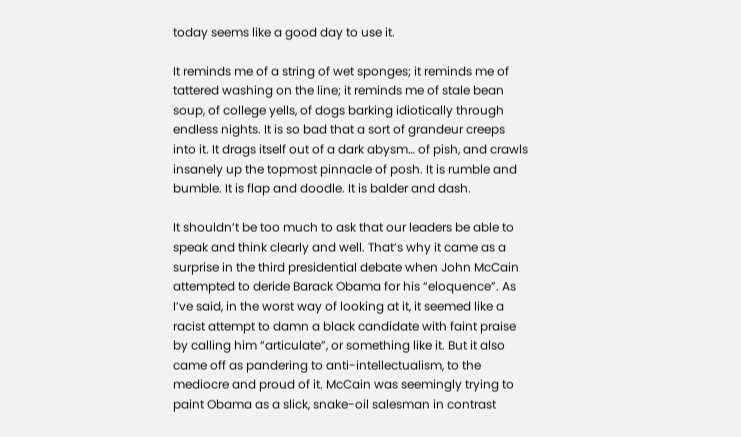today seems like a good day to use it.

It reminds me of a string of wet sponges; it reminds me of tattered washing on the line; it reminds me of stale bean soup, of college yells, of dogs barking idiotically through endless nights. It is so bad that a sort of grandeur creeps into it. It drags itself out of a dark abysm… of pish, and crawls insanely up the topmost pinnacle of posh. It is rumble and bumble. It is flap and doodle. It is balder and dash.

It shouldn’t be too much to ask that our leaders be able to speak and think clearly and well. That’s why it came as a surprise in the third presidential debate when John McCain attempted to deride Barack Obama for his “eloquence”. As I’ve said, in the worst way of looking at it, it seemed like a racist attempt to damn a black candidate with faint praise by calling him “articulate”, or something like it. But it also came off as pandering to anti-intellectualism, to the mediocre and proud of it. McCain was seemingly trying to paint Obama as a slick, snake-oil salesman in contrast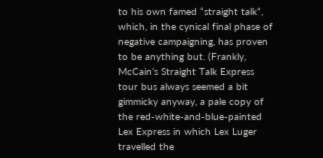to his own famed “straight talk”, which, in the cynical final phase of negative campaigning, has proven to be anything but. (Frankly, McCain’s Straight Talk Express tour bus always seemed a bit gimmicky anyway, a pale copy of the red-white-and-blue-painted Lex Express in which Lex Luger travelled the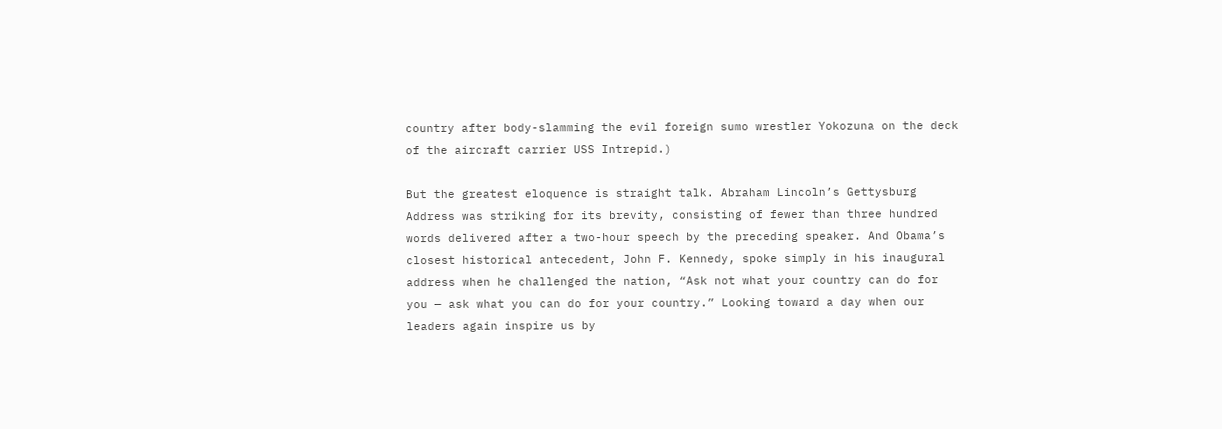country after body-slamming the evil foreign sumo wrestler Yokozuna on the deck of the aircraft carrier USS Intrepid.)

But the greatest eloquence is straight talk. Abraham Lincoln’s Gettysburg Address was striking for its brevity, consisting of fewer than three hundred words delivered after a two-hour speech by the preceding speaker. And Obama’s closest historical antecedent, John F. Kennedy, spoke simply in his inaugural address when he challenged the nation, “Ask not what your country can do for you — ask what you can do for your country.” Looking toward a day when our leaders again inspire us by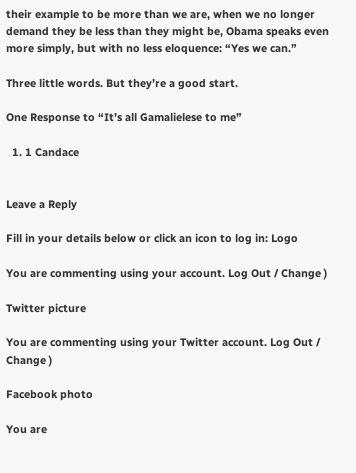their example to be more than we are, when we no longer demand they be less than they might be, Obama speaks even more simply, but with no less eloquence: “Yes we can.”

Three little words. But they’re a good start.

One Response to “It’s all Gamalielese to me”

  1. 1 Candace


Leave a Reply

Fill in your details below or click an icon to log in: Logo

You are commenting using your account. Log Out / Change )

Twitter picture

You are commenting using your Twitter account. Log Out / Change )

Facebook photo

You are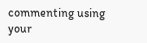commenting using your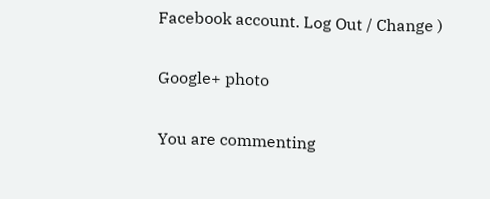Facebook account. Log Out / Change )

Google+ photo

You are commenting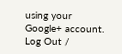using your Google+ account. Log Out /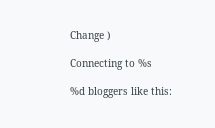Change )

Connecting to %s

%d bloggers like this: